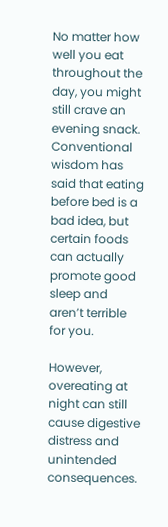No matter how well you eat throughout the day, you might still crave an evening snack. Conventional wisdom has said that eating before bed is a bad idea, but certain foods can actually promote good sleep and aren’t terrible for you.

However, overeating at night can still cause digestive distress and unintended consequences.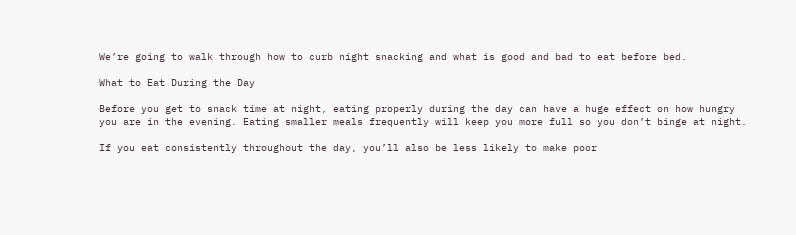We’re going to walk through how to curb night snacking and what is good and bad to eat before bed.

What to Eat During the Day

Before you get to snack time at night, eating properly during the day can have a huge effect on how hungry you are in the evening. Eating smaller meals frequently will keep you more full so you don’t binge at night.

If you eat consistently throughout the day, you’ll also be less likely to make poor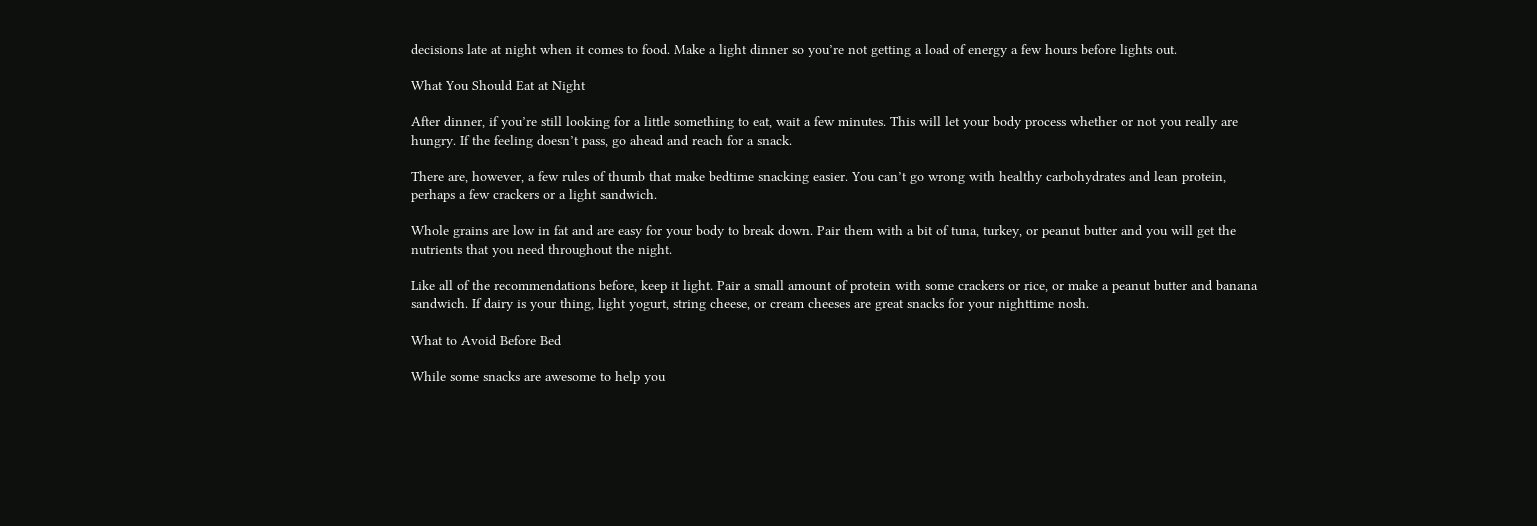decisions late at night when it comes to food. Make a light dinner so you’re not getting a load of energy a few hours before lights out.

What You Should Eat at Night

After dinner, if you’re still looking for a little something to eat, wait a few minutes. This will let your body process whether or not you really are hungry. If the feeling doesn’t pass, go ahead and reach for a snack.

There are, however, a few rules of thumb that make bedtime snacking easier. You can’t go wrong with healthy carbohydrates and lean protein, perhaps a few crackers or a light sandwich.

Whole grains are low in fat and are easy for your body to break down. Pair them with a bit of tuna, turkey, or peanut butter and you will get the nutrients that you need throughout the night.

Like all of the recommendations before, keep it light. Pair a small amount of protein with some crackers or rice, or make a peanut butter and banana sandwich. If dairy is your thing, light yogurt, string cheese, or cream cheeses are great snacks for your nighttime nosh.

What to Avoid Before Bed

While some snacks are awesome to help you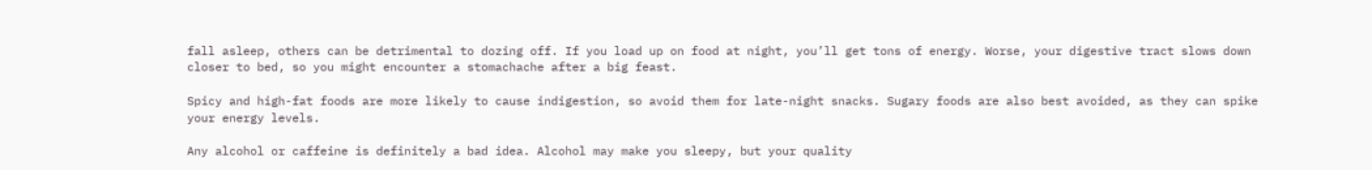fall asleep, others can be detrimental to dozing off. If you load up on food at night, you’ll get tons of energy. Worse, your digestive tract slows down closer to bed, so you might encounter a stomachache after a big feast.

Spicy and high-fat foods are more likely to cause indigestion, so avoid them for late-night snacks. Sugary foods are also best avoided, as they can spike your energy levels.

Any alcohol or caffeine is definitely a bad idea. Alcohol may make you sleepy, but your quality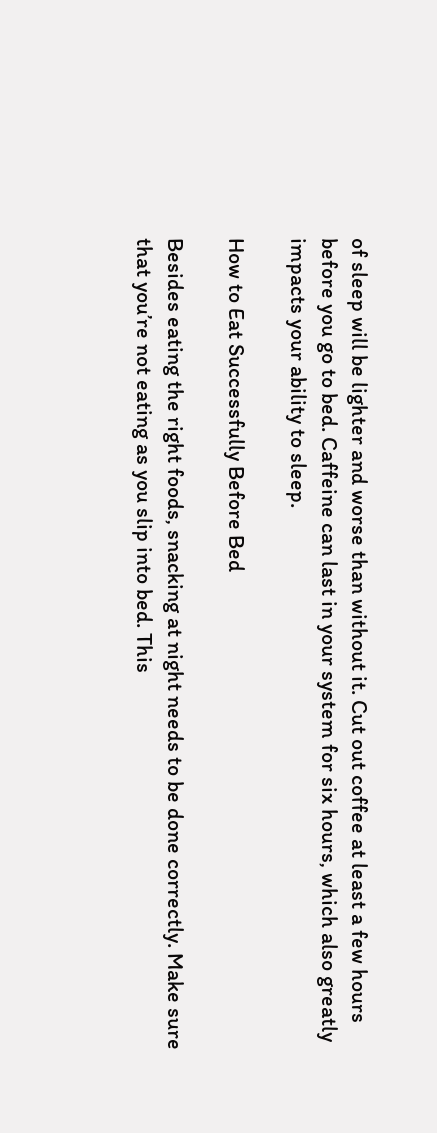of sleep will be lighter and worse than without it. Cut out coffee at least a few hours before you go to bed. Caffeine can last in your system for six hours, which also greatly impacts your ability to sleep.

How to Eat Successfully Before Bed

Besides eating the right foods, snacking at night needs to be done correctly. Make sure that you’re not eating as you slip into bed. This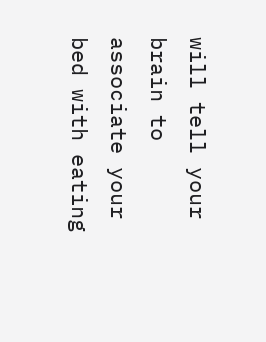will tell your brain to associate your bed with eating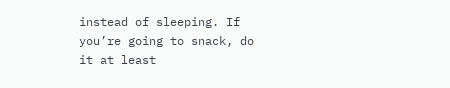instead of sleeping. If you’re going to snack, do it at least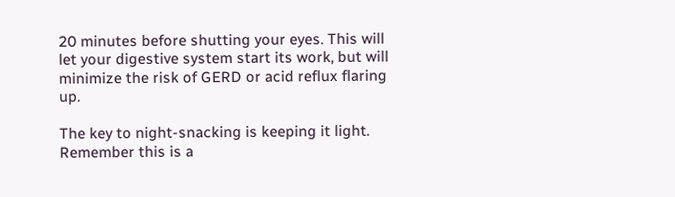20 minutes before shutting your eyes. This will let your digestive system start its work, but will minimize the risk of GERD or acid reflux flaring up.

The key to night-snacking is keeping it light. Remember this is a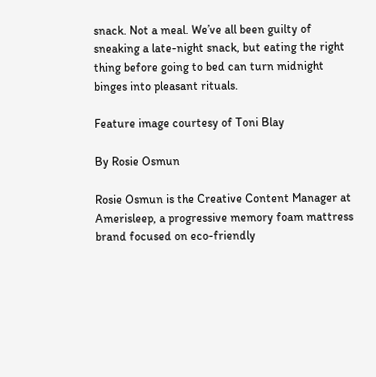snack. Not a meal. We’ve all been guilty of sneaking a late-night snack, but eating the right thing before going to bed can turn midnight binges into pleasant rituals.

Feature image courtesy of Toni Blay

By Rosie Osmun

Rosie Osmun is the Creative Content Manager at Amerisleep, a progressive memory foam mattress brand focused on eco-friendly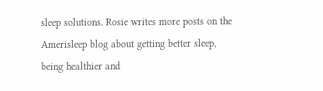sleep solutions. Rosie writes more posts on the Amerisleep blog about getting better sleep, being healthier and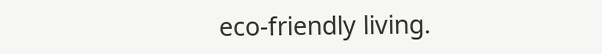eco-friendly living.